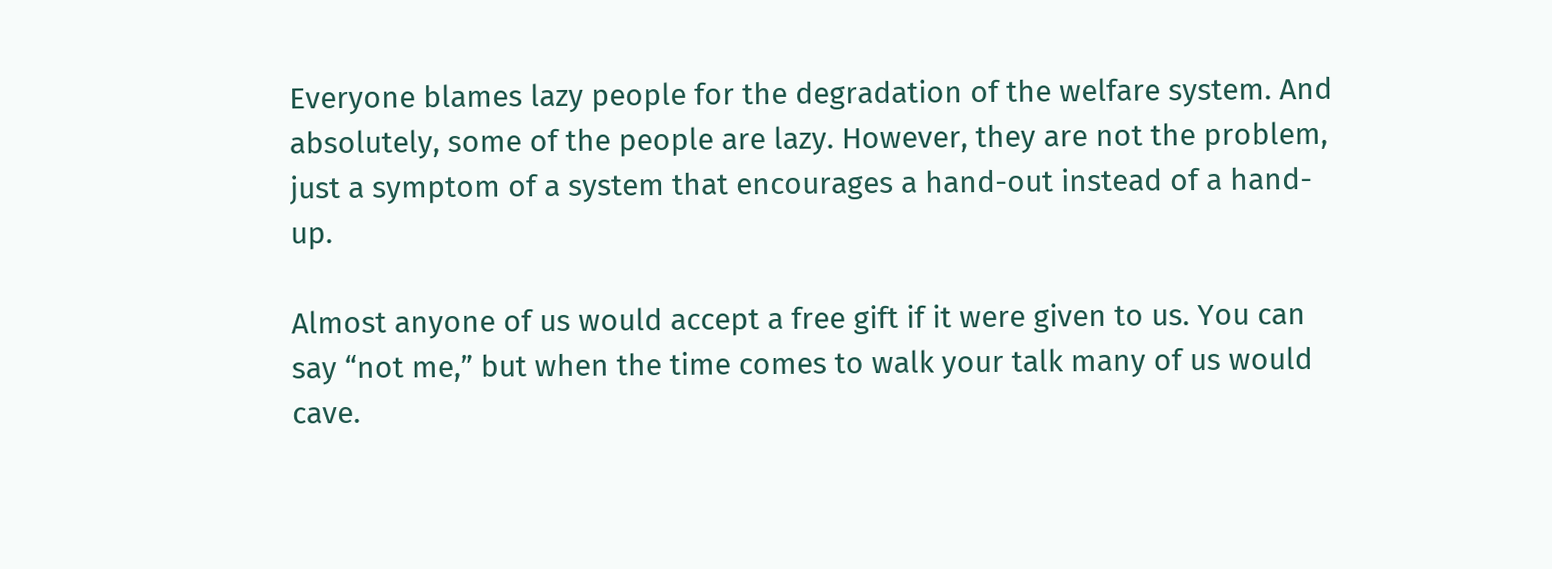Everyone blames lazy people for the degradation of the welfare system. And absolutely, some of the people are lazy. However, they are not the problem, just a symptom of a system that encourages a hand-out instead of a hand-up.

Almost anyone of us would accept a free gift if it were given to us. You can say “not me,” but when the time comes to walk your talk many of us would cave.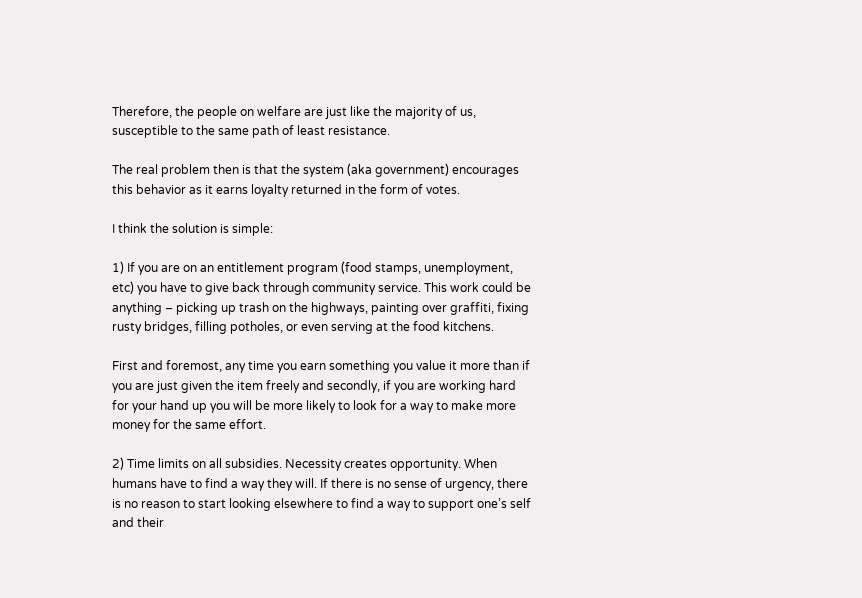Therefore, the people on welfare are just like the majority of us, susceptible to the same path of least resistance.

The real problem then is that the system (aka government) encourages this behavior as it earns loyalty returned in the form of votes.

I think the solution is simple:

1) If you are on an entitlement program (food stamps, unemployment, etc) you have to give back through community service. This work could be anything – picking up trash on the highways, painting over graffiti, fixing rusty bridges, filling potholes, or even serving at the food kitchens.

First and foremost, any time you earn something you value it more than if you are just given the item freely and secondly, if you are working hard for your hand up you will be more likely to look for a way to make more money for the same effort.

2) Time limits on all subsidies. Necessity creates opportunity. When humans have to find a way they will. If there is no sense of urgency, there is no reason to start looking elsewhere to find a way to support one’s self and their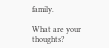family.

What are your thoughts?